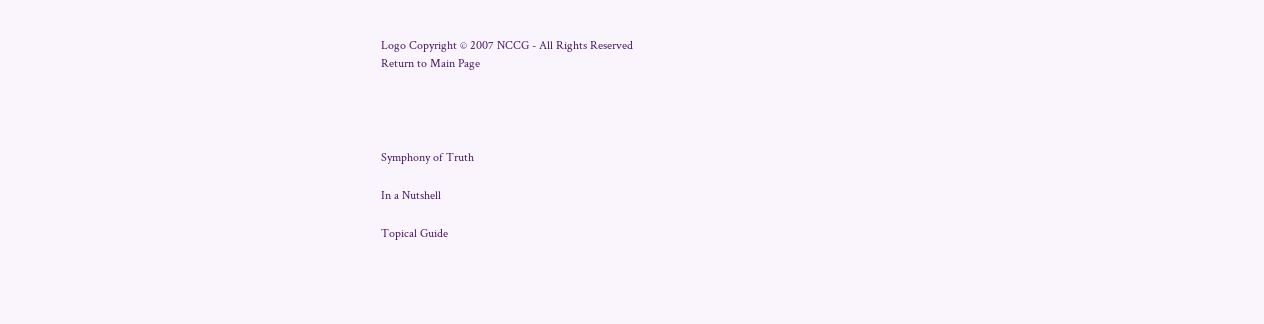Logo Copyright © 2007 NCCG - All Rights Reserved
Return to Main Page




Symphony of Truth

In a Nutshell

Topical Guide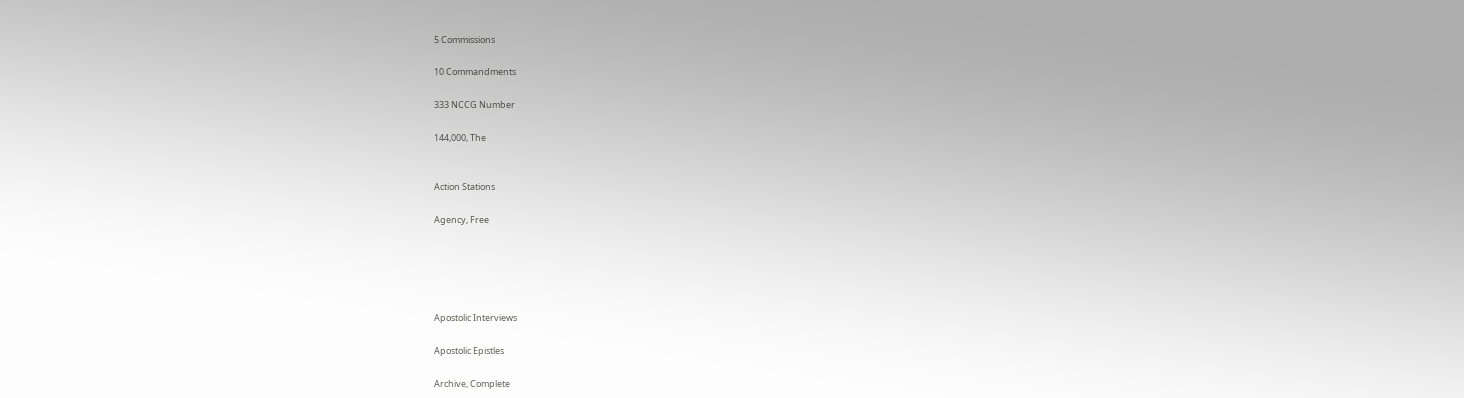5 Commissions

10 Commandments

333 NCCG Number

144,000, The


Action Stations

Agency, Free





Apostolic Interviews

Apostolic Epistles

Archive, Complete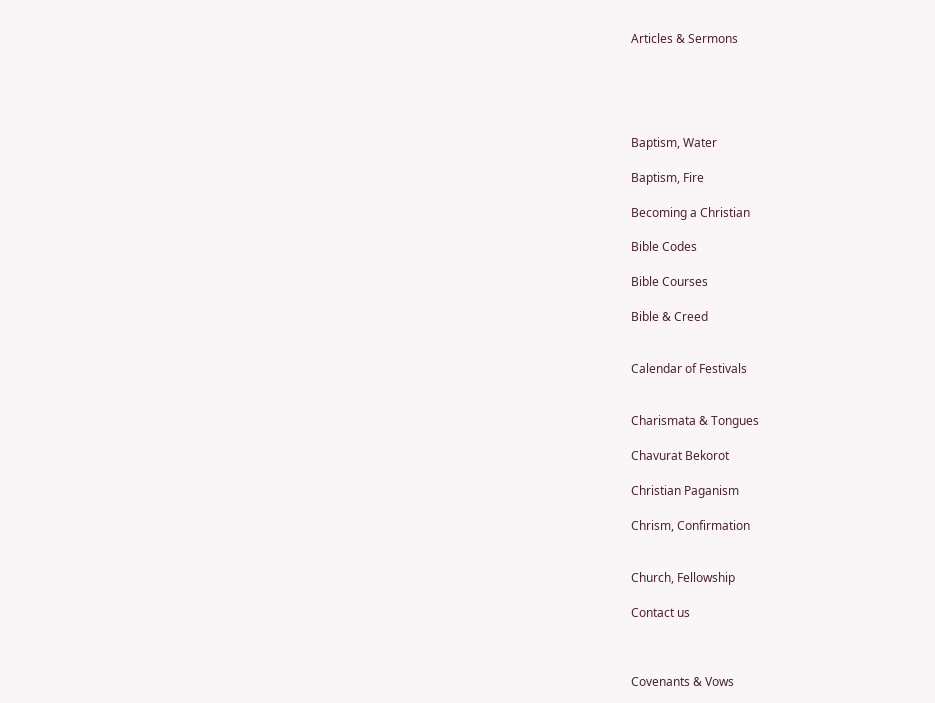Articles & Sermons





Baptism, Water

Baptism, Fire

Becoming a Christian

Bible Codes

Bible Courses

Bible & Creed


Calendar of Festivals


Charismata & Tongues

Chavurat Bekorot

Christian Paganism

Chrism, Confirmation


Church, Fellowship

Contact us



Covenants & Vows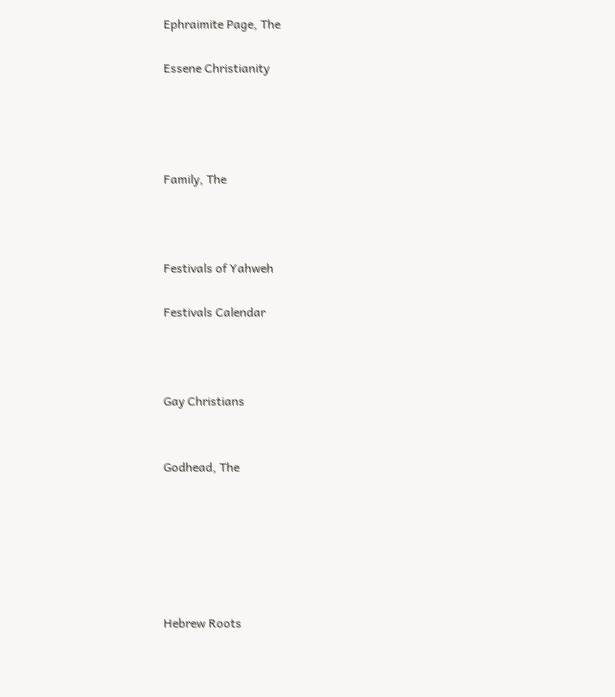Ephraimite Page, The

Essene Christianity




Family, The



Festivals of Yahweh

Festivals Calendar



Gay Christians


Godhead, The






Hebrew Roots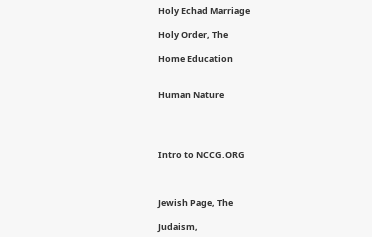Holy Echad Marriage

Holy Order, The

Home Education


Human Nature




Intro to NCCG.ORG



Jewish Page, The

Judaism,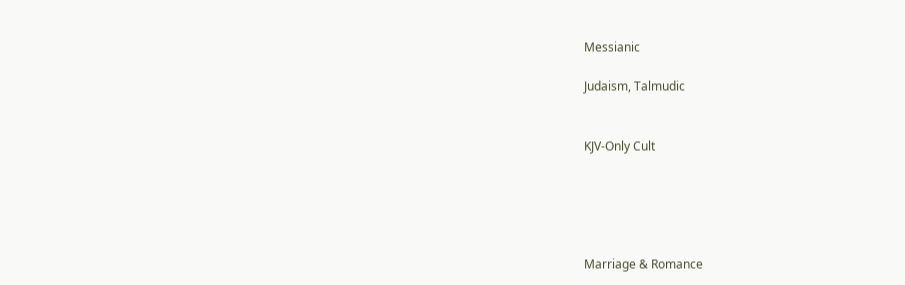Messianic

Judaism, Talmudic


KJV-Only Cult





Marriage & Romance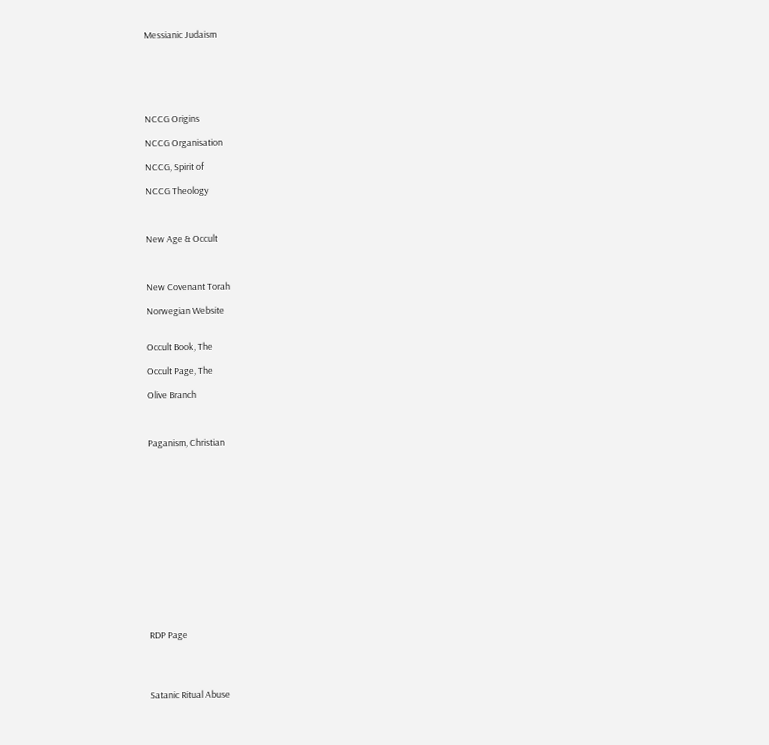Messianic Judaism






NCCG Origins

NCCG Organisation

NCCG, Spirit of

NCCG Theology



New Age & Occult



New Covenant Torah

Norwegian Website


Occult Book, The

Occult Page, The

Olive Branch



Paganism, Christian















RDP Page




Satanic Ritual Abuse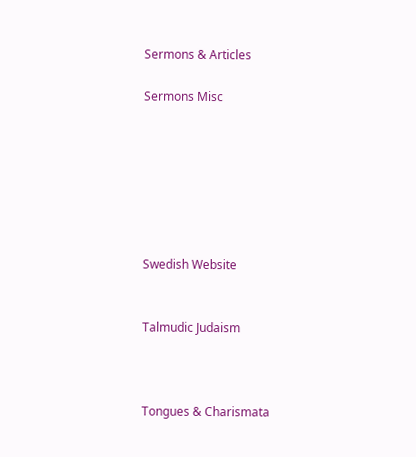Sermons & Articles

Sermons Misc







Swedish Website


Talmudic Judaism



Tongues & Charismata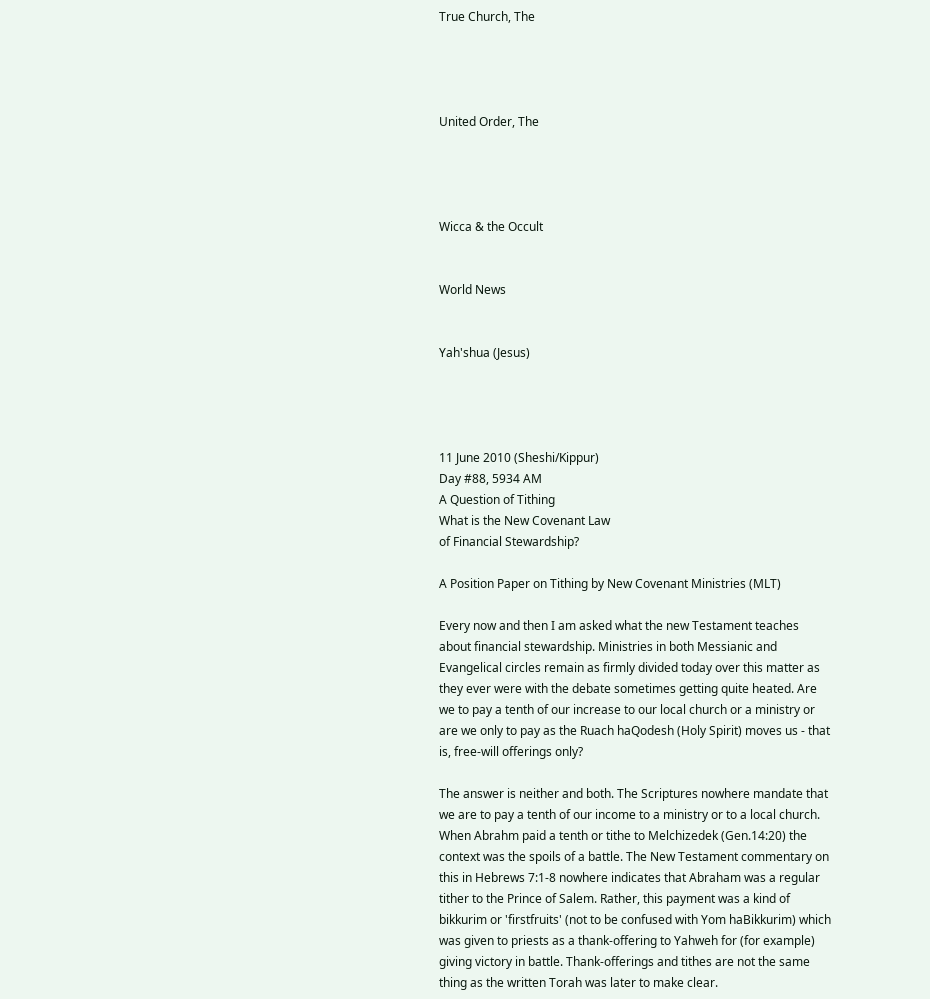True Church, The




United Order, The




Wicca & the Occult


World News


Yah'shua (Jesus)




11 June 2010 (Sheshi/Kippur)
Day #88, 5934 AM
A Question of Tithing
What is the New Covenant Law
of Financial Stewardship?

A Position Paper on Tithing by New Covenant Ministries (MLT)

Every now and then I am asked what the new Testament teaches about financial stewardship. Ministries in both Messianic and Evangelical circles remain as firmly divided today over this matter as they ever were with the debate sometimes getting quite heated. Are we to pay a tenth of our increase to our local church or a ministry or are we only to pay as the Ruach haQodesh (Holy Spirit) moves us - that is, free-will offerings only?

The answer is neither and both. The Scriptures nowhere mandate that we are to pay a tenth of our income to a ministry or to a local church. When Abrahm paid a tenth or tithe to Melchizedek (Gen.14:20) the context was the spoils of a battle. The New Testament commentary on this in Hebrews 7:1-8 nowhere indicates that Abraham was a regular tither to the Prince of Salem. Rather, this payment was a kind of bikkurim or 'firstfruits' (not to be confused with Yom haBikkurim) which was given to priests as a thank-offering to Yahweh for (for example) giving victory in battle. Thank-offerings and tithes are not the same thing as the written Torah was later to make clear.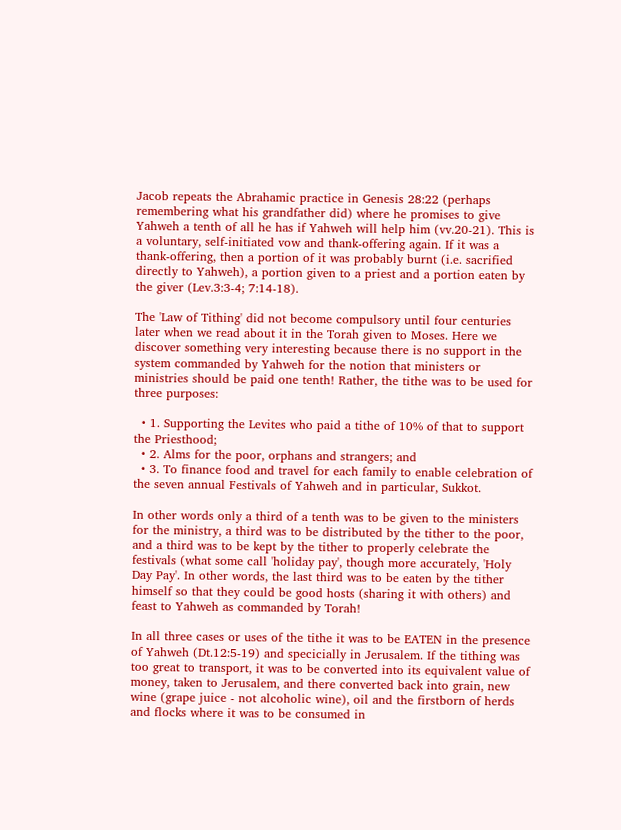Jacob repeats the Abrahamic practice in Genesis 28:22 (perhaps remembering what his grandfather did) where he promises to give Yahweh a tenth of all he has if Yahweh will help him (vv.20-21). This is a voluntary, self-initiated vow and thank-offering again. If it was a thank-offering, then a portion of it was probably burnt (i.e. sacrified directly to Yahweh), a portion given to a priest and a portion eaten by the giver (Lev.3:3-4; 7:14-18).

The 'Law of Tithing' did not become compulsory until four centuries later when we read about it in the Torah given to Moses. Here we discover something very interesting because there is no support in the system commanded by Yahweh for the notion that ministers or ministries should be paid one tenth! Rather, the tithe was to be used for three purposes:

  • 1. Supporting the Levites who paid a tithe of 10% of that to support the Priesthood;
  • 2. Alms for the poor, orphans and strangers; and
  • 3. To finance food and travel for each family to enable celebration of the seven annual Festivals of Yahweh and in particular, Sukkot.

In other words only a third of a tenth was to be given to the ministers for the ministry, a third was to be distributed by the tither to the poor, and a third was to be kept by the tither to properly celebrate the festivals (what some call 'holiday pay', though more accurately, 'Holy Day Pay'. In other words, the last third was to be eaten by the tither himself so that they could be good hosts (sharing it with others) and feast to Yahweh as commanded by Torah!

In all three cases or uses of the tithe it was to be EATEN in the presence of Yahweh (Dt.12:5-19) and specicially in Jerusalem. If the tithing was too great to transport, it was to be converted into its equivalent value of money, taken to Jerusalem, and there converted back into grain, new wine (grape juice - not alcoholic wine), oil and the firstborn of herds and flocks where it was to be consumed in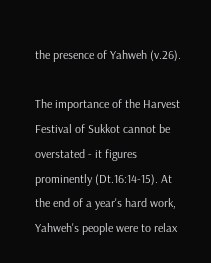the presence of Yahweh (v.26).

The importance of the Harvest Festival of Sukkot cannot be overstated - it figures prominently (Dt.16:14-15). At the end of a year's hard work, Yahweh's people were to relax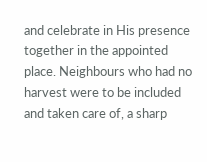and celebrate in His presence together in the appointed place. Neighbours who had no harvest were to be included and taken care of, a sharp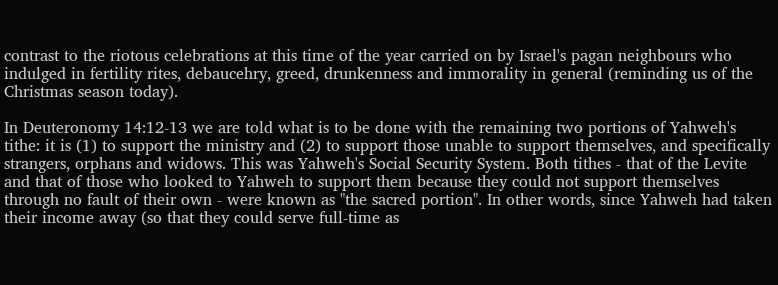contrast to the riotous celebrations at this time of the year carried on by Israel's pagan neighbours who indulged in fertility rites, debaucehry, greed, drunkenness and immorality in general (reminding us of the Christmas season today).

In Deuteronomy 14:12-13 we are told what is to be done with the remaining two portions of Yahweh's tithe: it is (1) to support the ministry and (2) to support those unable to support themselves, and specifically strangers, orphans and widows. This was Yahweh's Social Security System. Both tithes - that of the Levite and that of those who looked to Yahweh to support them because they could not support themselves through no fault of their own - were known as "the sacred portion". In other words, since Yahweh had taken their income away (so that they could serve full-time as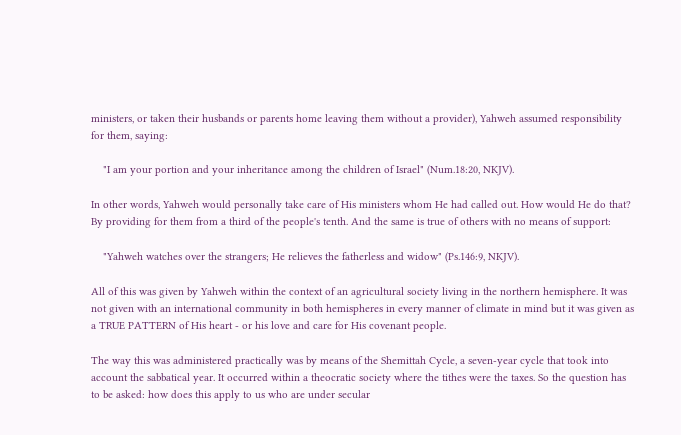ministers, or taken their husbands or parents home leaving them without a provider), Yahweh assumed responsibility for them, saying:

    "I am your portion and your inheritance among the children of Israel" (Num.18:20, NKJV).

In other words, Yahweh would personally take care of His ministers whom He had called out. How would He do that? By providing for them from a third of the people's tenth. And the same is true of others with no means of support:

    "Yahweh watches over the strangers; He relieves the fatherless and widow" (Ps.146:9, NKJV).

All of this was given by Yahweh within the context of an agricultural society living in the northern hemisphere. It was not given with an international community in both hemispheres in every manner of climate in mind but it was given as a TRUE PATTERN of His heart - or his love and care for His covenant people.

The way this was administered practically was by means of the Shemittah Cycle, a seven-year cycle that took into account the sabbatical year. It occurred within a theocratic society where the tithes were the taxes. So the question has to be asked: how does this apply to us who are under secular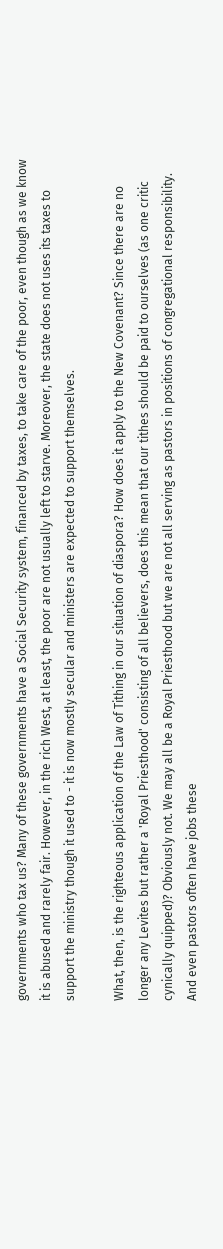governments who tax us? Many of these governments have a Social Security system, financed by taxes, to take care of the poor, even though as we know it is abused and rarely fair. However, in the rich West, at least, the poor are not usually left to starve. Moreover, the state does not uses its taxes to support the ministry though it used to - it is now mostly secular and ministers are expected to support themselves.

What, then, is the righteous application of the Law of Tithing in our situation of diaspora? How does it apply to the New Covenant? Since there are no longer any Levites but rather a 'Royal Priesthood' consisting of all believers, does this mean that our tithes should be paid to ourselves (as one critic cynically quipped)? Obviously not. We may all be a Royal Priesthood but we are not all serving as pastors in positions of congregational responsibility. And even pastors often have jobs these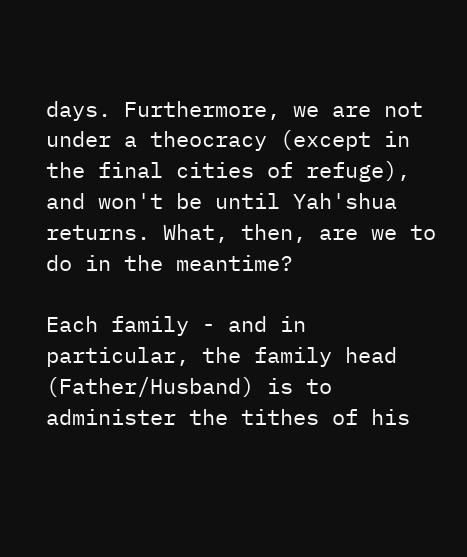days. Furthermore, we are not under a theocracy (except in the final cities of refuge), and won't be until Yah'shua returns. What, then, are we to do in the meantime?

Each family - and in particular, the family head (Father/Husband) is to administer the tithes of his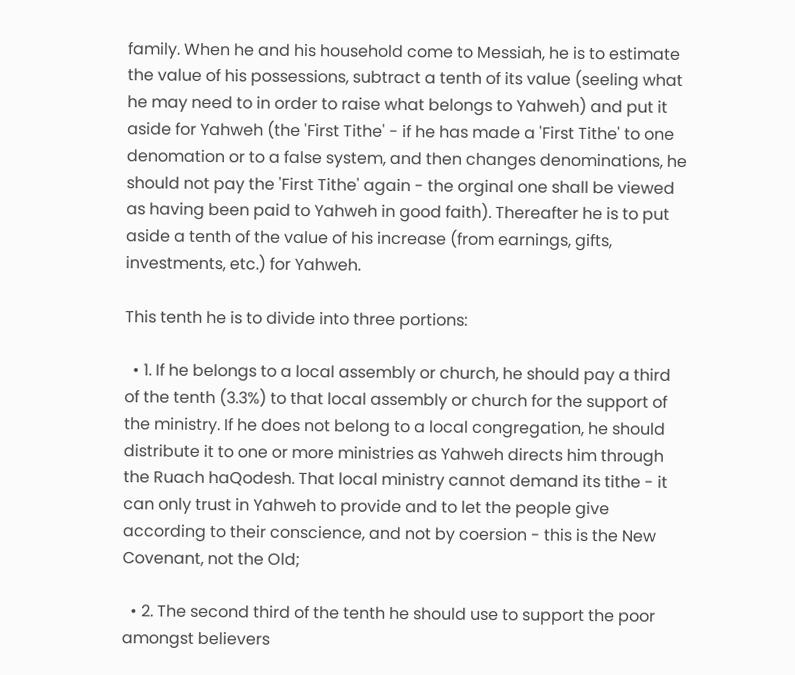family. When he and his household come to Messiah, he is to estimate the value of his possessions, subtract a tenth of its value (seeling what he may need to in order to raise what belongs to Yahweh) and put it aside for Yahweh (the 'First Tithe' - if he has made a 'First Tithe' to one denomation or to a false system, and then changes denominations, he should not pay the 'First Tithe' again - the orginal one shall be viewed as having been paid to Yahweh in good faith). Thereafter he is to put aside a tenth of the value of his increase (from earnings, gifts, investments, etc.) for Yahweh.

This tenth he is to divide into three portions:

  • 1. If he belongs to a local assembly or church, he should pay a third of the tenth (3.3%) to that local assembly or church for the support of the ministry. If he does not belong to a local congregation, he should distribute it to one or more ministries as Yahweh directs him through the Ruach haQodesh. That local ministry cannot demand its tithe - it can only trust in Yahweh to provide and to let the people give according to their conscience, and not by coersion - this is the New Covenant, not the Old;

  • 2. The second third of the tenth he should use to support the poor amongst believers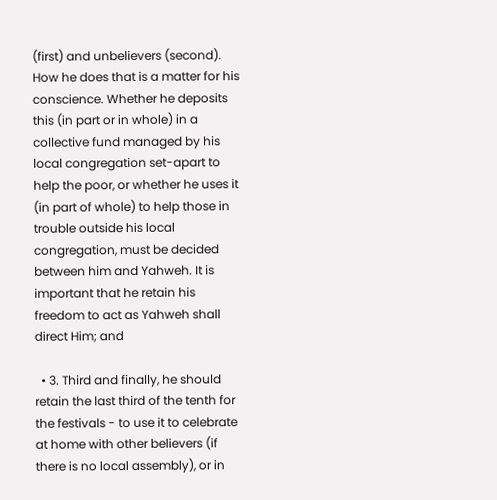(first) and unbelievers (second). How he does that is a matter for his conscience. Whether he deposits this (in part or in whole) in a collective fund managed by his local congregation set-apart to help the poor, or whether he uses it (in part of whole) to help those in trouble outside his local congregation, must be decided between him and Yahweh. It is important that he retain his freedom to act as Yahweh shall direct Him; and

  • 3. Third and finally, he should retain the last third of the tenth for the festivals - to use it to celebrate at home with other believers (if there is no local assembly), or in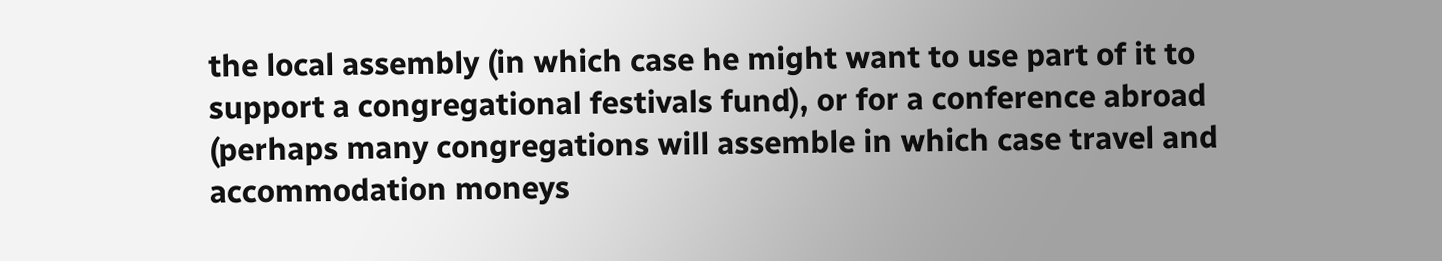the local assembly (in which case he might want to use part of it to support a congregational festivals fund), or for a conference abroad (perhaps many congregations will assemble in which case travel and accommodation moneys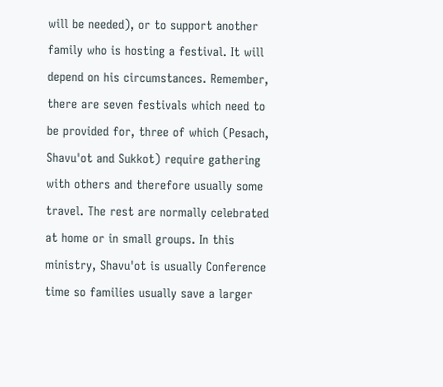will be needed), or to support another family who is hosting a festival. It will depend on his circumstances. Remember, there are seven festivals which need to be provided for, three of which (Pesach, Shavu'ot and Sukkot) require gathering with others and therefore usually some travel. The rest are normally celebrated at home or in small groups. In this ministry, Shavu'ot is usually Conference time so families usually save a larger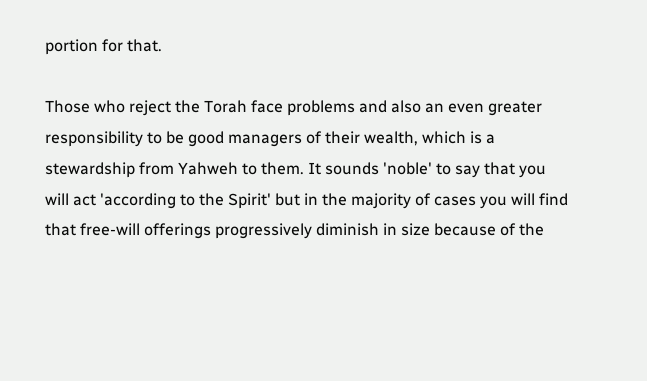portion for that.

Those who reject the Torah face problems and also an even greater responsibility to be good managers of their wealth, which is a stewardship from Yahweh to them. It sounds 'noble' to say that you will act 'according to the Spirit' but in the majority of cases you will find that free-will offerings progressively diminish in size because of the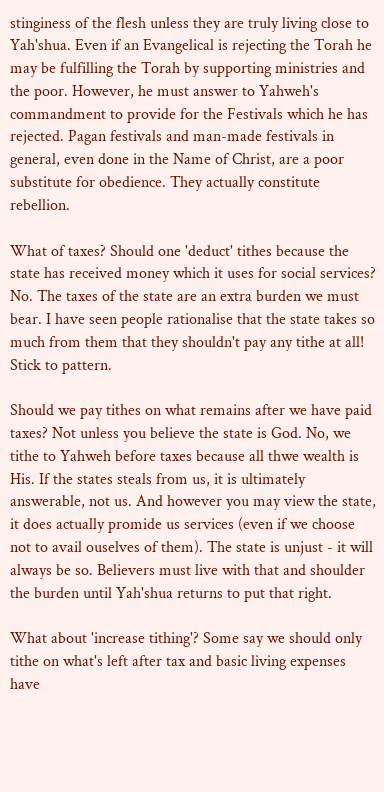stinginess of the flesh unless they are truly living close to Yah'shua. Even if an Evangelical is rejecting the Torah he may be fulfilling the Torah by supporting ministries and the poor. However, he must answer to Yahweh's commandment to provide for the Festivals which he has rejected. Pagan festivals and man-made festivals in general, even done in the Name of Christ, are a poor substitute for obedience. They actually constitute rebellion.

What of taxes? Should one 'deduct' tithes because the state has received money which it uses for social services? No. The taxes of the state are an extra burden we must bear. I have seen people rationalise that the state takes so much from them that they shouldn't pay any tithe at all! Stick to pattern.

Should we pay tithes on what remains after we have paid taxes? Not unless you believe the state is God. No, we tithe to Yahweh before taxes because all thwe wealth is His. If the states steals from us, it is ultimately answerable, not us. And however you may view the state, it does actually promide us services (even if we choose not to avail ouselves of them). The state is unjust - it will always be so. Believers must live with that and shoulder the burden until Yah'shua returns to put that right.

What about 'increase tithing'? Some say we should only tithe on what's left after tax and basic living expenses have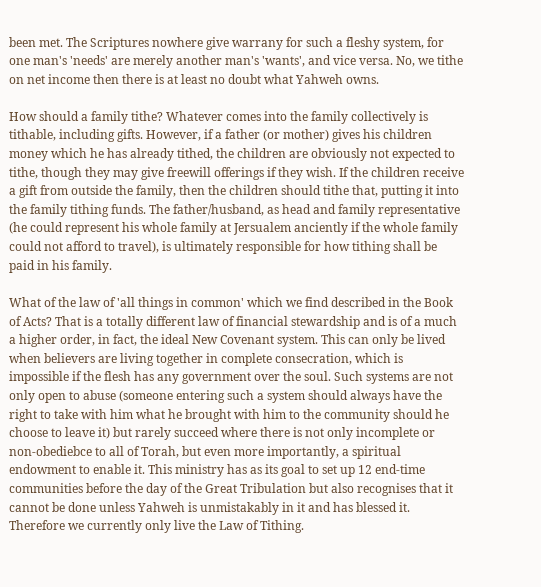been met. The Scriptures nowhere give warrany for such a fleshy system, for one man's 'needs' are merely another man's 'wants', and vice versa. No, we tithe on net income then there is at least no doubt what Yahweh owns.

How should a family tithe? Whatever comes into the family collectively is tithable, including gifts. However, if a father (or mother) gives his children money which he has already tithed, the children are obviously not expected to tithe, though they may give freewill offerings if they wish. If the children receive a gift from outside the family, then the children should tithe that, putting it into the family tithing funds. The father/husband, as head and family representative (he could represent his whole family at Jersualem anciently if the whole family could not afford to travel), is ultimately responsible for how tithing shall be paid in his family.

What of the law of 'all things in common' which we find described in the Book of Acts? That is a totally different law of financial stewardship and is of a much a higher order, in fact, the ideal New Covenant system. This can only be lived when believers are living together in complete consecration, which is impossible if the flesh has any government over the soul. Such systems are not only open to abuse (someone entering such a system should always have the right to take with him what he brought with him to the community should he choose to leave it) but rarely succeed where there is not only incomplete or non-obediebce to all of Torah, but even more importantly, a spiritual endowment to enable it. This ministry has as its goal to set up 12 end-time communities before the day of the Great Tribulation but also recognises that it cannot be done unless Yahweh is unmistakably in it and has blessed it. Therefore we currently only live the Law of Tithing.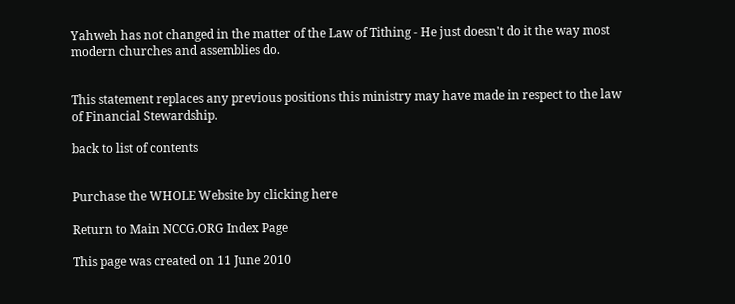Yahweh has not changed in the matter of the Law of Tithing - He just doesn't do it the way most modern churches and assemblies do.


This statement replaces any previous positions this ministry may have made in respect to the law of Financial Stewardship.

back to list of contents


Purchase the WHOLE Website by clicking here

Return to Main NCCG.ORG Index Page

This page was created on 11 June 2010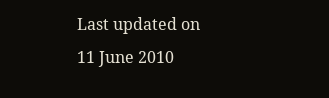Last updated on 11 June 2010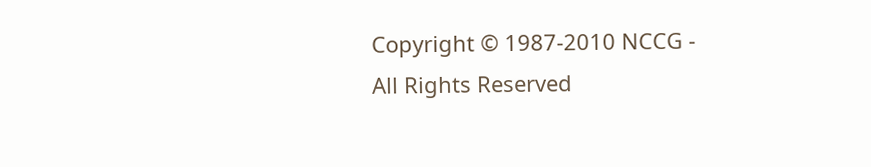Copyright © 1987-2010 NCCG - All Rights Reserved